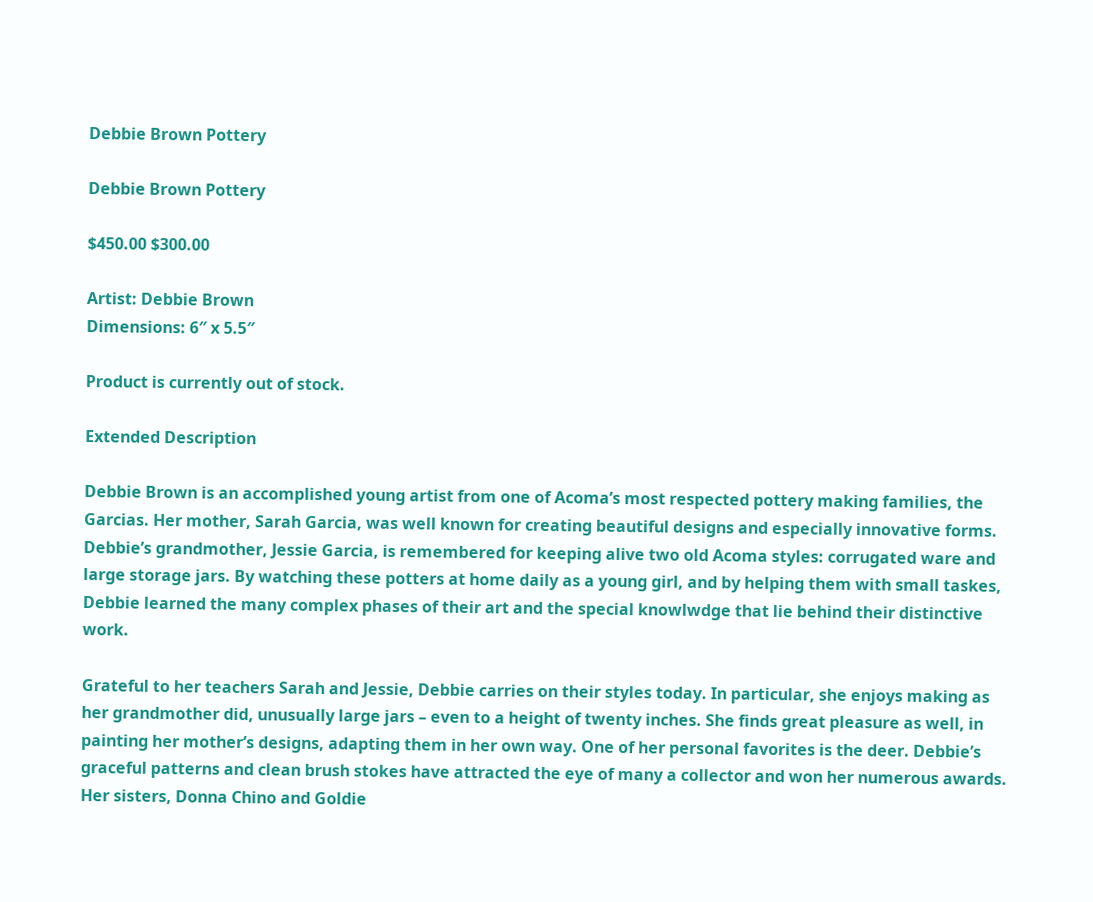Debbie Brown Pottery

Debbie Brown Pottery

$450.00 $300.00

Artist: Debbie Brown
Dimensions: 6″ x 5.5″

Product is currently out of stock.

Extended Description

Debbie Brown is an accomplished young artist from one of Acoma’s most respected pottery making families, the Garcias. Her mother, Sarah Garcia, was well known for creating beautiful designs and especially innovative forms. Debbie’s grandmother, Jessie Garcia, is remembered for keeping alive two old Acoma styles: corrugated ware and large storage jars. By watching these potters at home daily as a young girl, and by helping them with small taskes, Debbie learned the many complex phases of their art and the special knowlwdge that lie behind their distinctive work.

Grateful to her teachers Sarah and Jessie, Debbie carries on their styles today. In particular, she enjoys making as her grandmother did, unusually large jars – even to a height of twenty inches. She finds great pleasure as well, in painting her mother’s designs, adapting them in her own way. One of her personal favorites is the deer. Debbie’s graceful patterns and clean brush stokes have attracted the eye of many a collector and won her numerous awards. Her sisters, Donna Chino and Goldie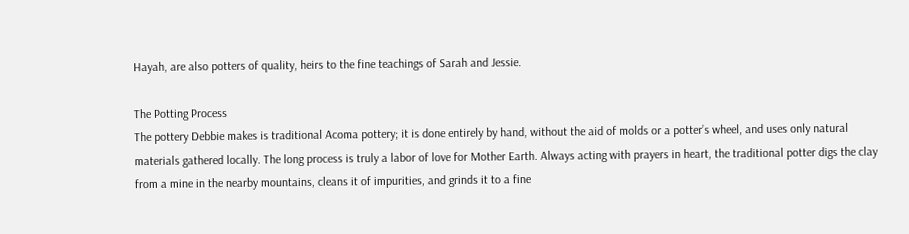Hayah, are also potters of quality, heirs to the fine teachings of Sarah and Jessie.

The Potting Process
The pottery Debbie makes is traditional Acoma pottery; it is done entirely by hand, without the aid of molds or a potter’s wheel, and uses only natural materials gathered locally. The long process is truly a labor of love for Mother Earth. Always acting with prayers in heart, the traditional potter digs the clay from a mine in the nearby mountains, cleans it of impurities, and grinds it to a fine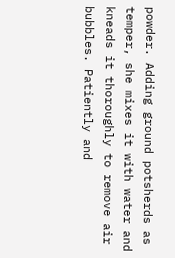powder. Adding ground potsherds as temper, she mixes it with water and kneads it thoroughly to remove air bubbles. Patiently and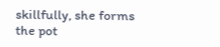skillfully, she forms the pot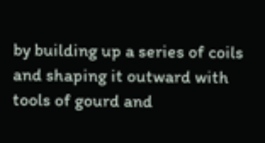by building up a series of coils and shaping it outward with tools of gourd and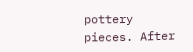pottery pieces. After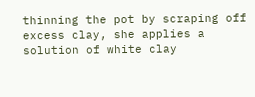thinning the pot by scraping off excess clay, she applies a solution of white clay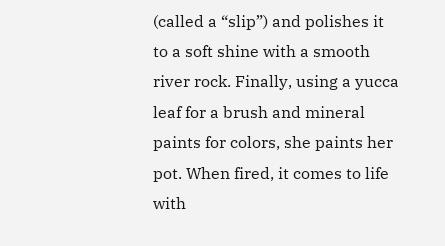(called a “slip”) and polishes it to a soft shine with a smooth river rock. Finally, using a yucca leaf for a brush and mineral paints for colors, she paints her pot. When fired, it comes to life with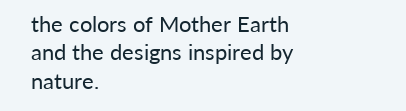the colors of Mother Earth and the designs inspired by nature.